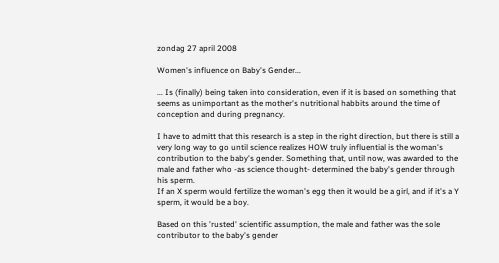zondag 27 april 2008

Women's influence on Baby's Gender...

... Is (finally) being taken into consideration, even if it is based on something that seems as unimportant as the mother's nutritional habbits around the time of conception and during pregnancy.

I have to admitt that this research is a step in the right direction, but there is still a very long way to go until science realizes HOW truly influential is the woman's contribution to the baby's gender. Something that, until now, was awarded to the male and father who -as science thought- determined the baby's gender through his sperm.
If an X sperm would fertilize the woman's egg then it would be a girl, and if it's a Y sperm, it would be a boy.

Based on this 'rusted' scientific assumption, the male and father was the sole contributor to the baby's gender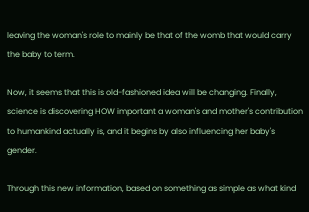leaving the woman's role to mainly be that of the womb that would carry the baby to term.

Now, it seems that this is old-fashioned idea will be changing. Finally, science is discovering HOW important a woman's and mother's contribution to humankind actually is, and it begins by also influencing her baby's gender.

Through this new information, based on something as simple as what kind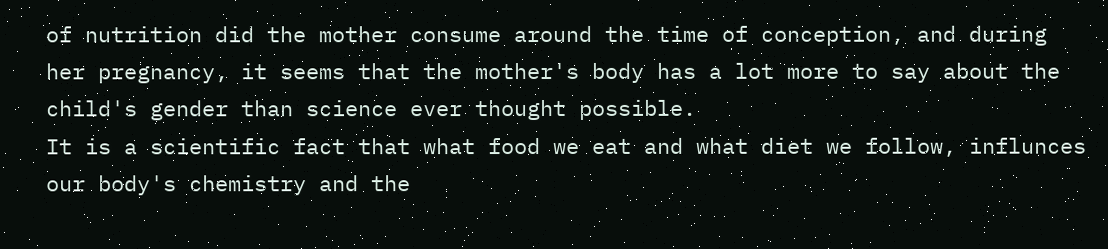of nutrition did the mother consume around the time of conception, and during her pregnancy, it seems that the mother's body has a lot more to say about the child's gender than science ever thought possible.
It is a scientific fact that what food we eat and what diet we follow, influnces our body's chemistry and the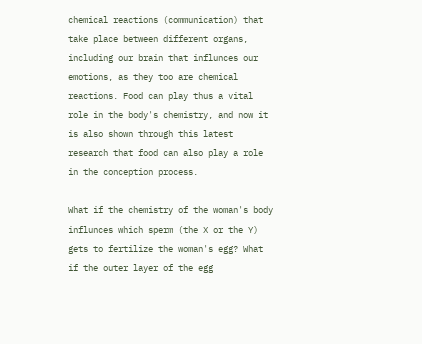chemical reactions (communication) that take place between different organs, including our brain that influnces our emotions, as they too are chemical reactions. Food can play thus a vital role in the body's chemistry, and now it is also shown through this latest research that food can also play a role in the conception process.

What if the chemistry of the woman's body influnces which sperm (the X or the Y) gets to fertilize the woman's egg? What if the outer layer of the egg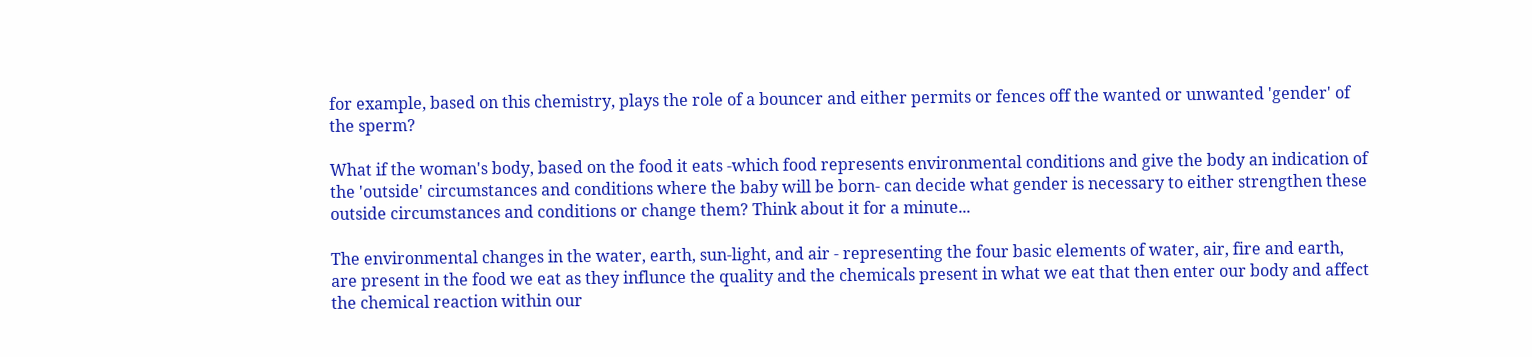for example, based on this chemistry, plays the role of a bouncer and either permits or fences off the wanted or unwanted 'gender' of the sperm?

What if the woman's body, based on the food it eats -which food represents environmental conditions and give the body an indication of the 'outside' circumstances and conditions where the baby will be born- can decide what gender is necessary to either strengthen these outside circumstances and conditions or change them? Think about it for a minute...

The environmental changes in the water, earth, sun-light, and air - representing the four basic elements of water, air, fire and earth, are present in the food we eat as they influnce the quality and the chemicals present in what we eat that then enter our body and affect the chemical reaction within our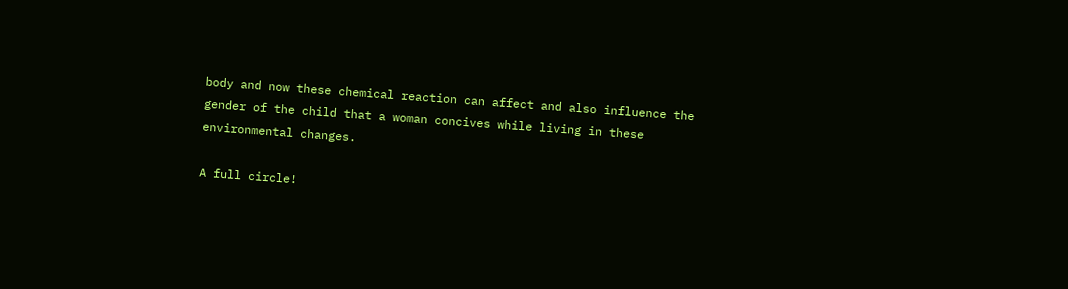body and now these chemical reaction can affect and also influence the gender of the child that a woman concives while living in these environmental changes.

A full circle!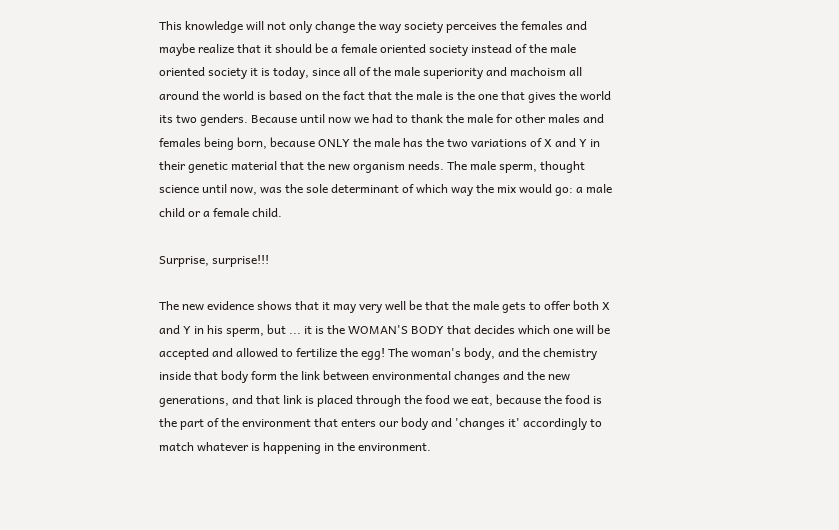This knowledge will not only change the way society perceives the females and maybe realize that it should be a female oriented society instead of the male oriented society it is today, since all of the male superiority and machoism all around the world is based on the fact that the male is the one that gives the world its two genders. Because until now we had to thank the male for other males and females being born, because ONLY the male has the two variations of X and Y in their genetic material that the new organism needs. The male sperm, thought science until now, was the sole determinant of which way the mix would go: a male child or a female child.

Surprise, surprise!!!

The new evidence shows that it may very well be that the male gets to offer both X and Y in his sperm, but ... it is the WOMAN'S BODY that decides which one will be accepted and allowed to fertilize the egg! The woman's body, and the chemistry inside that body form the link between environmental changes and the new generations, and that link is placed through the food we eat, because the food is the part of the environment that enters our body and 'changes it' accordingly to match whatever is happening in the environment.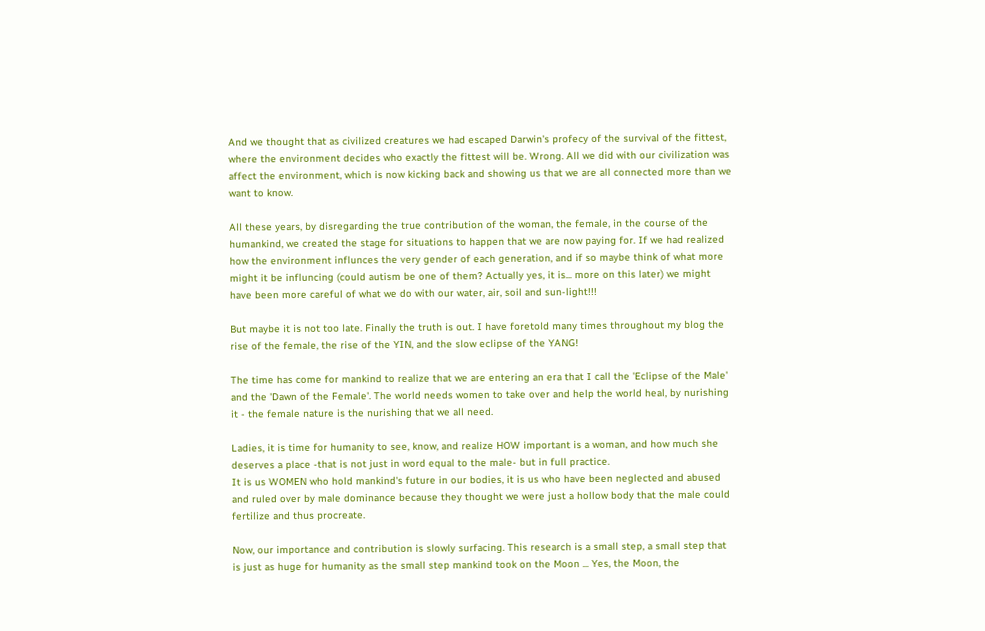And we thought that as civilized creatures we had escaped Darwin's profecy of the survival of the fittest, where the environment decides who exactly the fittest will be. Wrong. All we did with our civilization was affect the environment, which is now kicking back and showing us that we are all connected more than we want to know.

All these years, by disregarding the true contribution of the woman, the female, in the course of the humankind, we created the stage for situations to happen that we are now paying for. If we had realized how the environment influnces the very gender of each generation, and if so maybe think of what more might it be influncing (could autism be one of them? Actually yes, it is... more on this later) we might have been more careful of what we do with our water, air, soil and sun-light!!!

But maybe it is not too late. Finally the truth is out. I have foretold many times throughout my blog the rise of the female, the rise of the YIN, and the slow eclipse of the YANG!

The time has come for mankind to realize that we are entering an era that I call the 'Eclipse of the Male' and the 'Dawn of the Female'. The world needs women to take over and help the world heal, by nurishing it - the female nature is the nurishing that we all need.

Ladies, it is time for humanity to see, know, and realize HOW important is a woman, and how much she deserves a place -that is not just in word equal to the male- but in full practice.
It is us WOMEN who hold mankind's future in our bodies, it is us who have been neglected and abused and ruled over by male dominance because they thought we were just a hollow body that the male could fertilize and thus procreate.

Now, our importance and contribution is slowly surfacing. This research is a small step, a small step that is just as huge for humanity as the small step mankind took on the Moon ... Yes, the Moon, the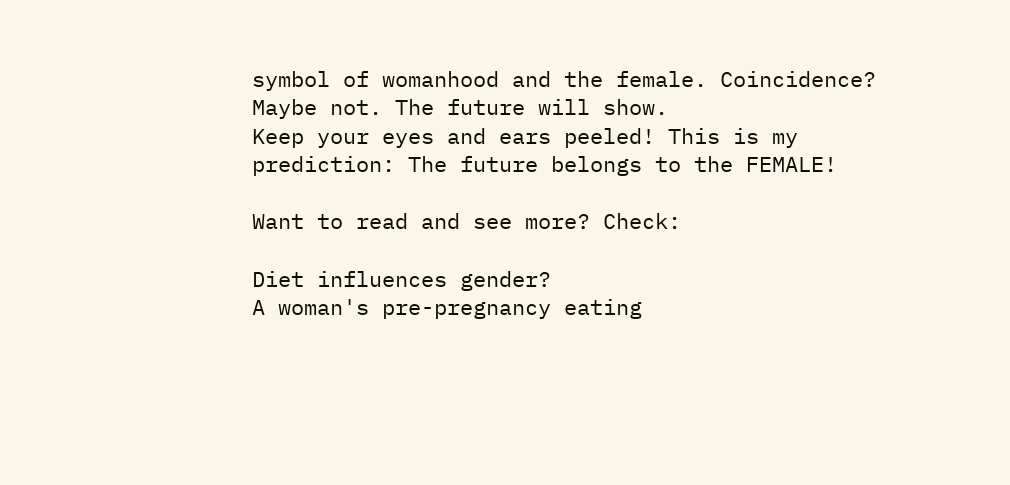symbol of womanhood and the female. Coincidence? Maybe not. The future will show.
Keep your eyes and ears peeled! This is my prediction: The future belongs to the FEMALE!

Want to read and see more? Check:

Diet influences gender?
A woman's pre-pregnancy eating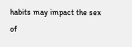habits may impact the sex of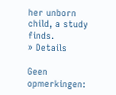her unborn child, a study finds.
» Details

Geen opmerkingen: